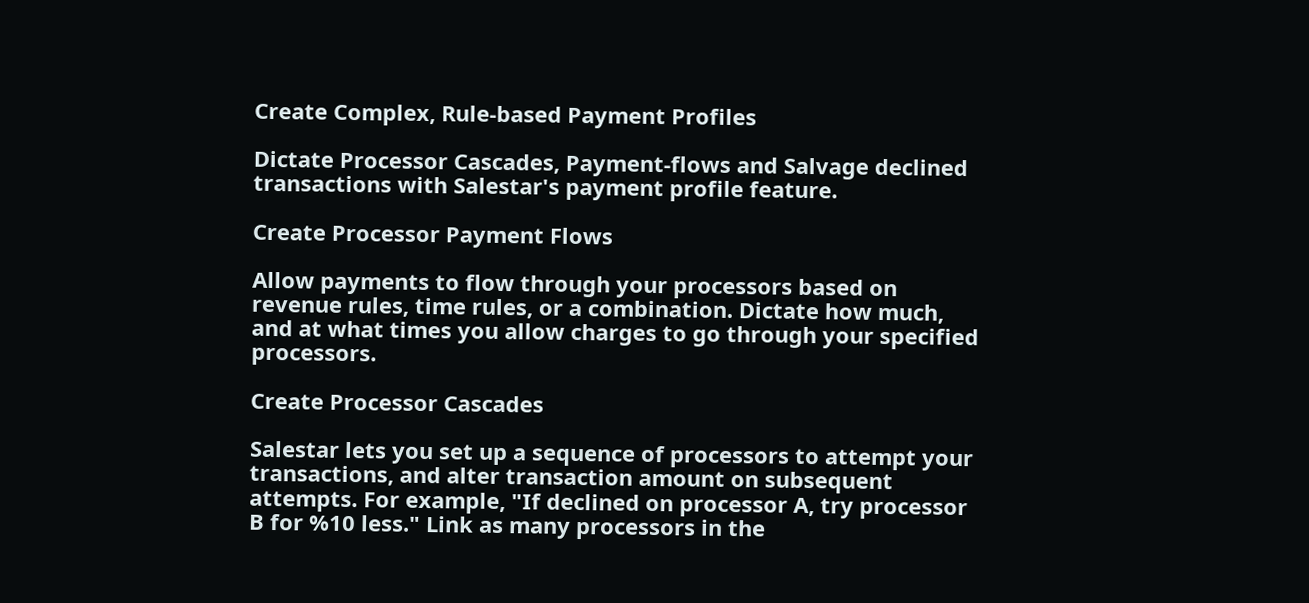Create Complex, Rule-based Payment Profiles

Dictate Processor Cascades, Payment-flows and Salvage declined transactions with Salestar's payment profile feature.

Create Processor Payment Flows

Allow payments to flow through your processors based on revenue rules, time rules, or a combination. Dictate how much, and at what times you allow charges to go through your specified processors.

Create Processor Cascades

Salestar lets you set up a sequence of processors to attempt your transactions, and alter transaction amount on subsequent attempts. For example, "If declined on processor A, try processor B for %10 less." Link as many processors in the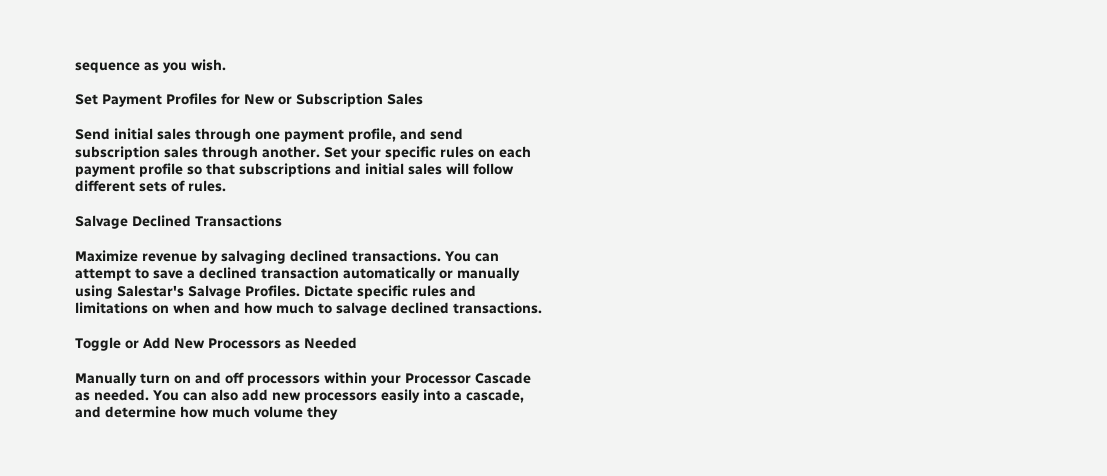sequence as you wish.

Set Payment Profiles for New or Subscription Sales

Send initial sales through one payment profile, and send subscription sales through another. Set your specific rules on each payment profile so that subscriptions and initial sales will follow different sets of rules.

Salvage Declined Transactions

Maximize revenue by salvaging declined transactions. You can attempt to save a declined transaction automatically or manually using Salestar's Salvage Profiles. Dictate specific rules and limitations on when and how much to salvage declined transactions.

Toggle or Add New Processors as Needed

Manually turn on and off processors within your Processor Cascade as needed. You can also add new processors easily into a cascade, and determine how much volume they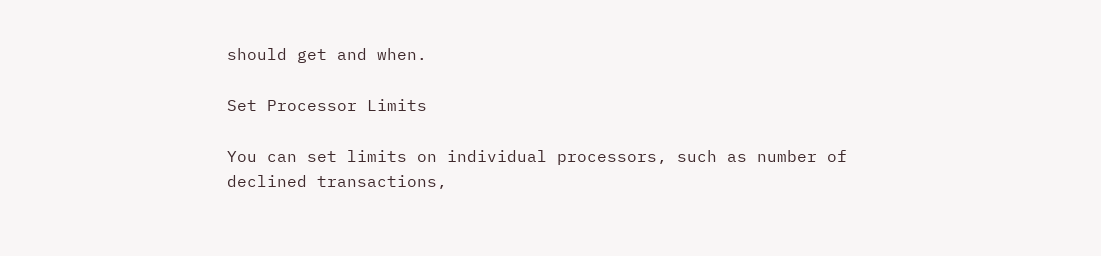should get and when.

Set Processor Limits

You can set limits on individual processors, such as number of declined transactions,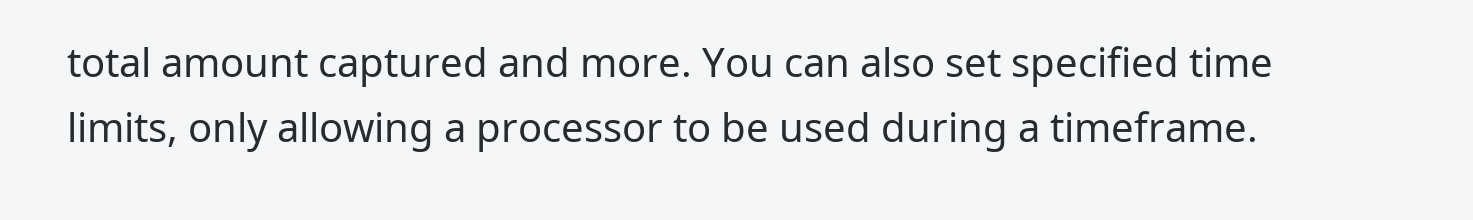total amount captured and more. You can also set specified time limits, only allowing a processor to be used during a timeframe.